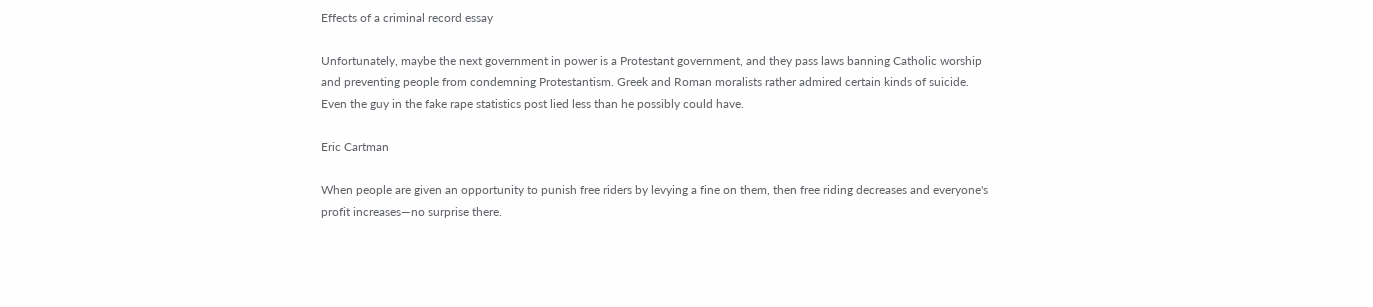Effects of a criminal record essay

Unfortunately, maybe the next government in power is a Protestant government, and they pass laws banning Catholic worship and preventing people from condemning Protestantism. Greek and Roman moralists rather admired certain kinds of suicide. Even the guy in the fake rape statistics post lied less than he possibly could have.

Eric Cartman

When people are given an opportunity to punish free riders by levying a fine on them, then free riding decreases and everyone's profit increases—no surprise there.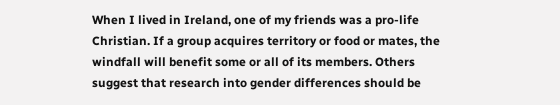When I lived in Ireland, one of my friends was a pro-life Christian. If a group acquires territory or food or mates, the windfall will benefit some or all of its members. Others suggest that research into gender differences should be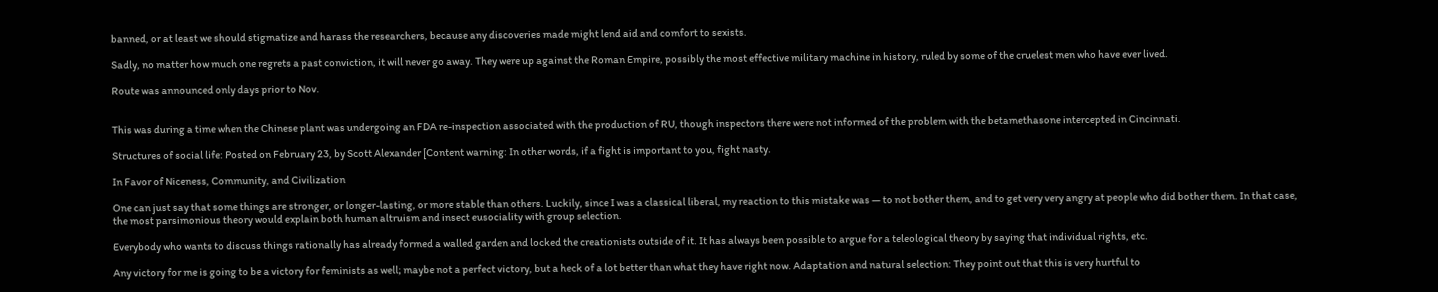banned, or at least we should stigmatize and harass the researchers, because any discoveries made might lend aid and comfort to sexists.

Sadly, no matter how much one regrets a past conviction, it will never go away. They were up against the Roman Empire, possibly the most effective military machine in history, ruled by some of the cruelest men who have ever lived.

Route was announced only days prior to Nov.


This was during a time when the Chinese plant was undergoing an FDA re-inspection associated with the production of RU, though inspectors there were not informed of the problem with the betamethasone intercepted in Cincinnati.

Structures of social life: Posted on February 23, by Scott Alexander [Content warning: In other words, if a fight is important to you, fight nasty.

In Favor of Niceness, Community, and Civilization

One can just say that some things are stronger, or longer-lasting, or more stable than others. Luckily, since I was a classical liberal, my reaction to this mistake was — to not bother them, and to get very very angry at people who did bother them. In that case, the most parsimonious theory would explain both human altruism and insect eusociality with group selection.

Everybody who wants to discuss things rationally has already formed a walled garden and locked the creationists outside of it. It has always been possible to argue for a teleological theory by saying that individual rights, etc.

Any victory for me is going to be a victory for feminists as well; maybe not a perfect victory, but a heck of a lot better than what they have right now. Adaptation and natural selection: They point out that this is very hurtful to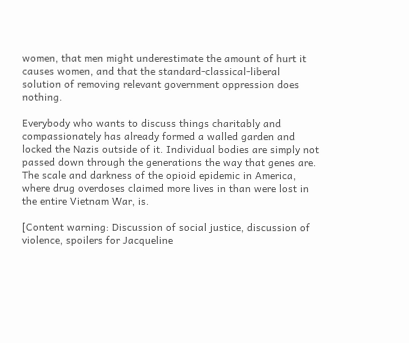women, that men might underestimate the amount of hurt it causes women, and that the standard-classical-liberal solution of removing relevant government oppression does nothing.

Everybody who wants to discuss things charitably and compassionately has already formed a walled garden and locked the Nazis outside of it. Individual bodies are simply not passed down through the generations the way that genes are. The scale and darkness of the opioid epidemic in America, where drug overdoses claimed more lives in than were lost in the entire Vietnam War, is.

[Content warning: Discussion of social justice, discussion of violence, spoilers for Jacqueline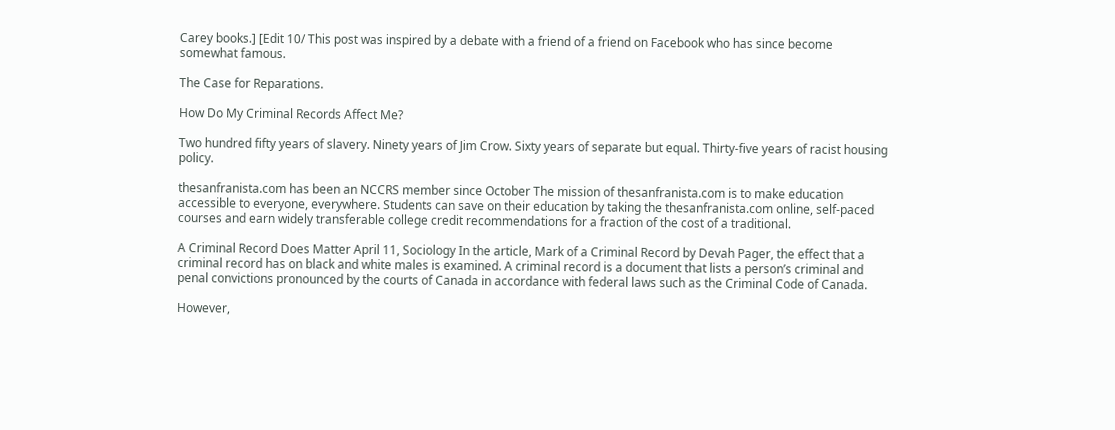Carey books.] [Edit 10/ This post was inspired by a debate with a friend of a friend on Facebook who has since become somewhat famous.

The Case for Reparations.

How Do My Criminal Records Affect Me?

Two hundred fifty years of slavery. Ninety years of Jim Crow. Sixty years of separate but equal. Thirty-five years of racist housing policy.

thesanfranista.com has been an NCCRS member since October The mission of thesanfranista.com is to make education accessible to everyone, everywhere. Students can save on their education by taking the thesanfranista.com online, self-paced courses and earn widely transferable college credit recommendations for a fraction of the cost of a traditional.

A Criminal Record Does Matter April 11, Sociology In the article, Mark of a Criminal Record by Devah Pager, the effect that a criminal record has on black and white males is examined. A criminal record is a document that lists a person’s criminal and penal convictions pronounced by the courts of Canada in accordance with federal laws such as the Criminal Code of Canada.

However,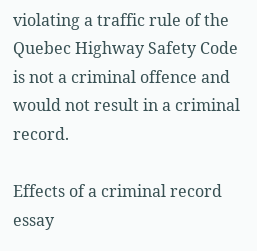violating a traffic rule of the Quebec Highway Safety Code is not a criminal offence and would not result in a criminal record.

Effects of a criminal record essay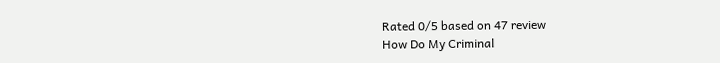Rated 0/5 based on 47 review
How Do My Criminal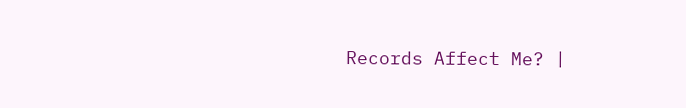Records Affect Me? |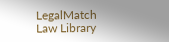LegalMatch Law Library